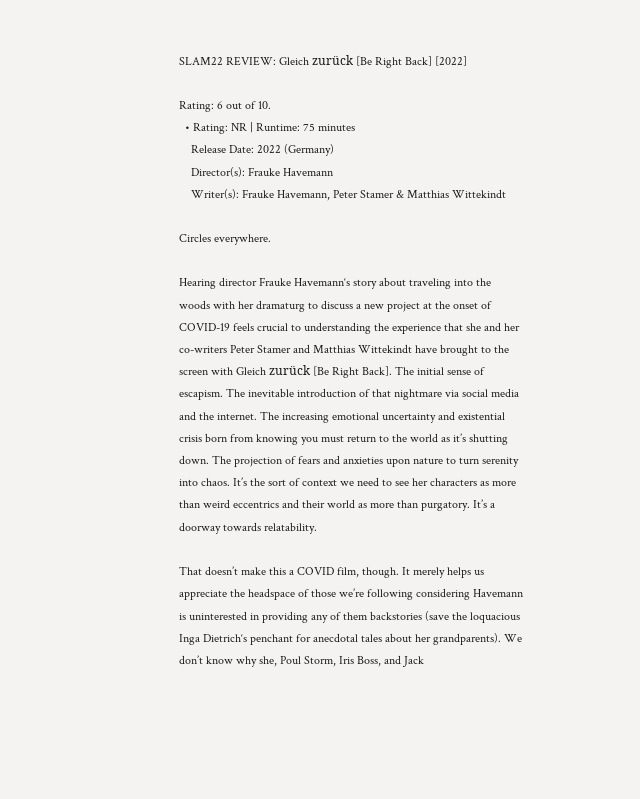SLAM22 REVIEW: Gleich zurück [Be Right Back] [2022]

Rating: 6 out of 10.
  • Rating: NR | Runtime: 75 minutes
    Release Date: 2022 (Germany)
    Director(s): Frauke Havemann
    Writer(s): Frauke Havemann, Peter Stamer & Matthias Wittekindt

Circles everywhere.

Hearing director Frauke Havemann‘s story about traveling into the woods with her dramaturg to discuss a new project at the onset of COVID-19 feels crucial to understanding the experience that she and her co-writers Peter Stamer and Matthias Wittekindt have brought to the screen with Gleich zurück [Be Right Back]. The initial sense of escapism. The inevitable introduction of that nightmare via social media and the internet. The increasing emotional uncertainty and existential crisis born from knowing you must return to the world as it’s shutting down. The projection of fears and anxieties upon nature to turn serenity into chaos. It’s the sort of context we need to see her characters as more than weird eccentrics and their world as more than purgatory. It’s a doorway towards relatability.

That doesn’t make this a COVID film, though. It merely helps us appreciate the headspace of those we’re following considering Havemann is uninterested in providing any of them backstories (save the loquacious Inga Dietrich‘s penchant for anecdotal tales about her grandparents). We don’t know why she, Poul Storm, Iris Boss, and Jack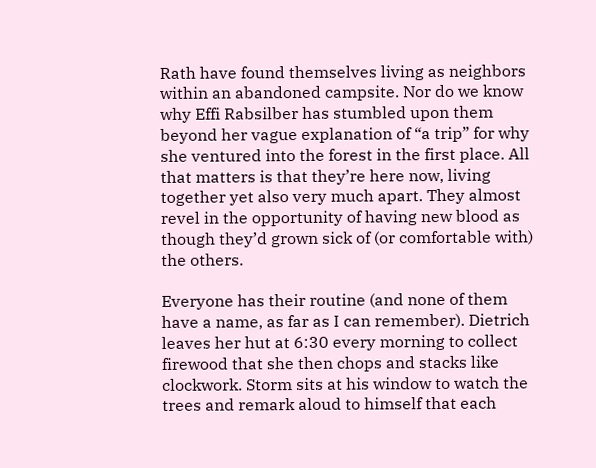Rath have found themselves living as neighbors within an abandoned campsite. Nor do we know why Effi Rabsilber has stumbled upon them beyond her vague explanation of “a trip” for why she ventured into the forest in the first place. All that matters is that they’re here now, living together yet also very much apart. They almost revel in the opportunity of having new blood as though they’d grown sick of (or comfortable with) the others.

Everyone has their routine (and none of them have a name, as far as I can remember). Dietrich leaves her hut at 6:30 every morning to collect firewood that she then chops and stacks like clockwork. Storm sits at his window to watch the trees and remark aloud to himself that each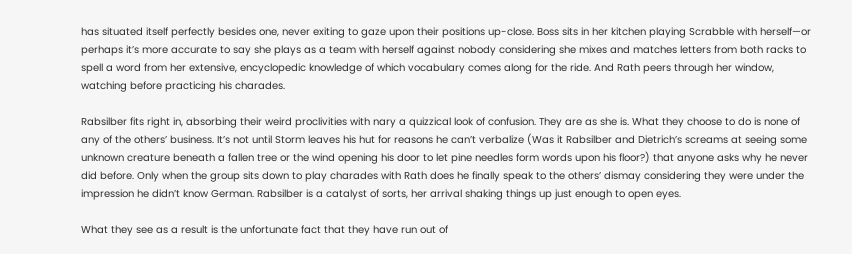has situated itself perfectly besides one, never exiting to gaze upon their positions up-close. Boss sits in her kitchen playing Scrabble with herself—or perhaps it’s more accurate to say she plays as a team with herself against nobody considering she mixes and matches letters from both racks to spell a word from her extensive, encyclopedic knowledge of which vocabulary comes along for the ride. And Rath peers through her window, watching before practicing his charades.

Rabsilber fits right in, absorbing their weird proclivities with nary a quizzical look of confusion. They are as she is. What they choose to do is none of any of the others’ business. It’s not until Storm leaves his hut for reasons he can’t verbalize (Was it Rabsilber and Dietrich’s screams at seeing some unknown creature beneath a fallen tree or the wind opening his door to let pine needles form words upon his floor?) that anyone asks why he never did before. Only when the group sits down to play charades with Rath does he finally speak to the others’ dismay considering they were under the impression he didn’t know German. Rabsilber is a catalyst of sorts, her arrival shaking things up just enough to open eyes.

What they see as a result is the unfortunate fact that they have run out of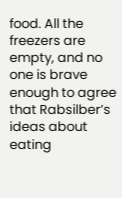food. All the freezers are empty, and no one is brave enough to agree that Rabsilber’s ideas about eating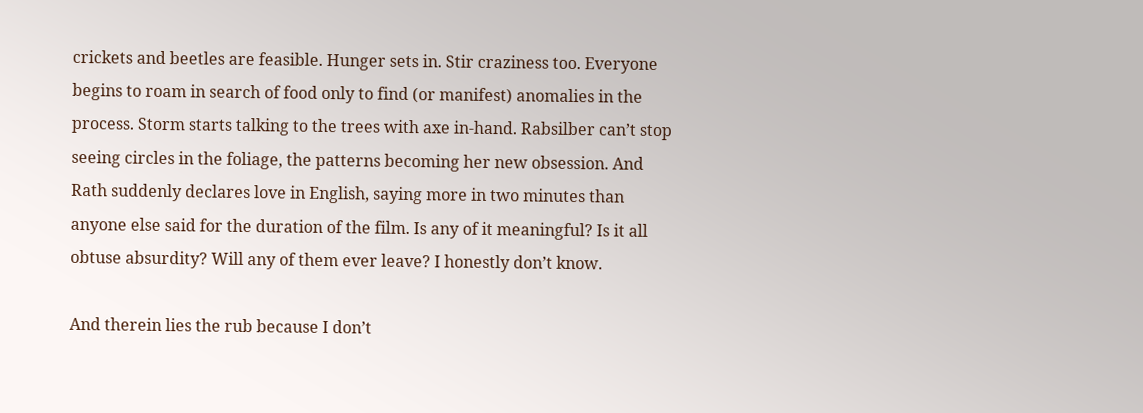crickets and beetles are feasible. Hunger sets in. Stir craziness too. Everyone begins to roam in search of food only to find (or manifest) anomalies in the process. Storm starts talking to the trees with axe in-hand. Rabsilber can’t stop seeing circles in the foliage, the patterns becoming her new obsession. And Rath suddenly declares love in English, saying more in two minutes than anyone else said for the duration of the film. Is any of it meaningful? Is it all obtuse absurdity? Will any of them ever leave? I honestly don’t know.

And therein lies the rub because I don’t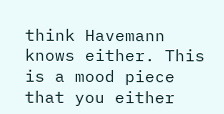think Havemann knows either. This is a mood piece that you either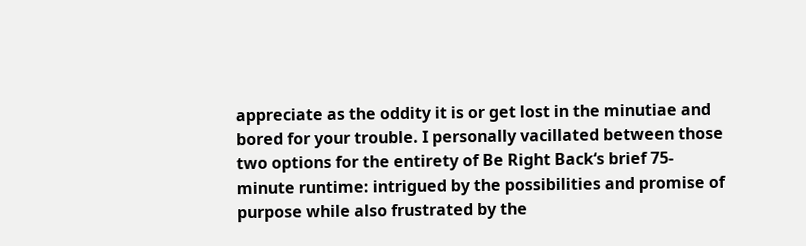appreciate as the oddity it is or get lost in the minutiae and bored for your trouble. I personally vacillated between those two options for the entirety of Be Right Back‘s brief 75-minute runtime: intrigued by the possibilities and promise of purpose while also frustrated by the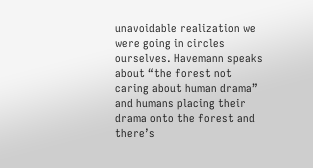unavoidable realization we were going in circles ourselves. Havemann speaks about “the forest not caring about human drama” and humans placing their drama onto the forest and there’s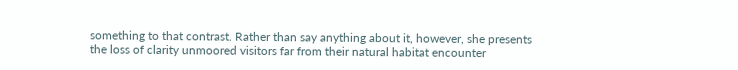something to that contrast. Rather than say anything about it, however, she presents the loss of clarity unmoored visitors far from their natural habitat encounter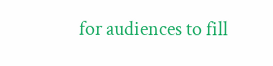for audiences to fill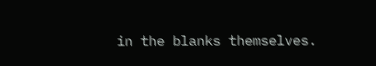in the blanks themselves.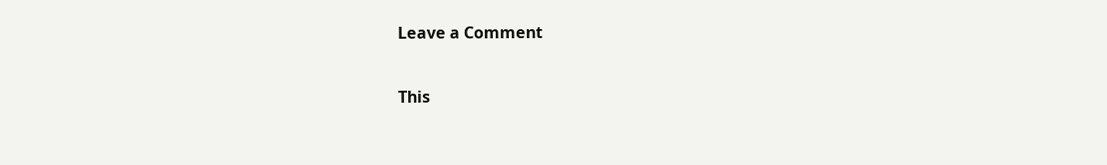Leave a Comment

This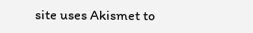site uses Akismet to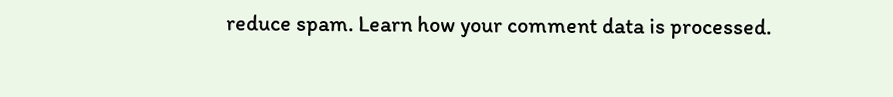reduce spam. Learn how your comment data is processed.